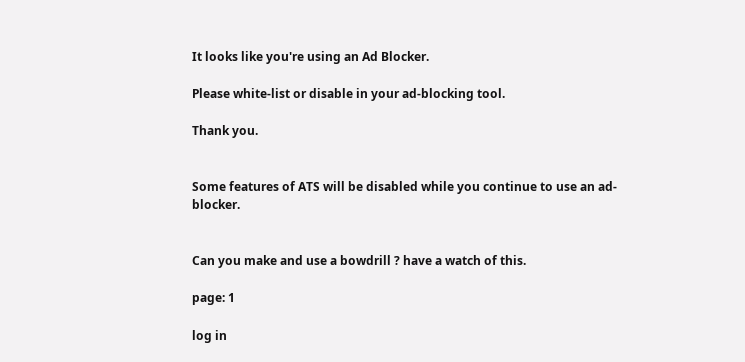It looks like you're using an Ad Blocker.

Please white-list or disable in your ad-blocking tool.

Thank you.


Some features of ATS will be disabled while you continue to use an ad-blocker.


Can you make and use a bowdrill ? have a watch of this.

page: 1

log in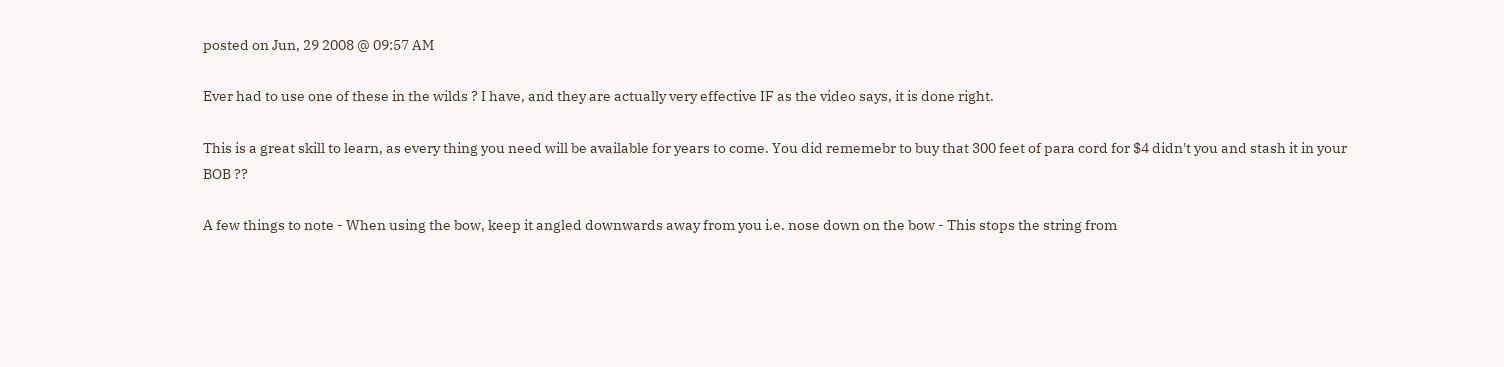posted on Jun, 29 2008 @ 09:57 AM

Ever had to use one of these in the wilds ? I have, and they are actually very effective IF as the video says, it is done right.

This is a great skill to learn, as every thing you need will be available for years to come. You did rememebr to buy that 300 feet of para cord for $4 didn't you and stash it in your BOB ??

A few things to note - When using the bow, keep it angled downwards away from you i.e. nose down on the bow - This stops the string from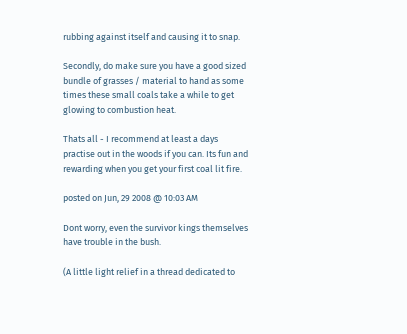rubbing against itself and causing it to snap.

Secondly, do make sure you have a good sized bundle of grasses / material to hand as some times these small coals take a while to get glowing to combustion heat.

Thats all - I recommend at least a days practise out in the woods if you can. Its fun and rewarding when you get your first coal lit fire.

posted on Jun, 29 2008 @ 10:03 AM

Dont worry, even the survivor kings themselves have trouble in the bush.

(A little light relief in a thread dedicated to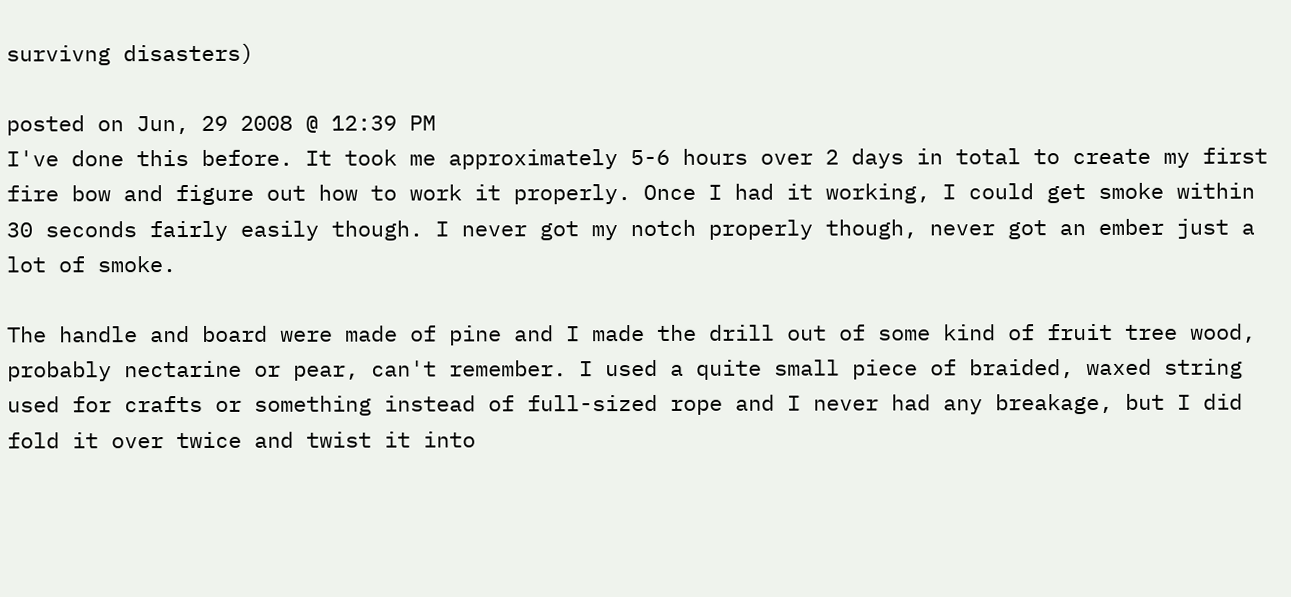survivng disasters)

posted on Jun, 29 2008 @ 12:39 PM
I've done this before. It took me approximately 5-6 hours over 2 days in total to create my first fire bow and figure out how to work it properly. Once I had it working, I could get smoke within 30 seconds fairly easily though. I never got my notch properly though, never got an ember just a lot of smoke.

The handle and board were made of pine and I made the drill out of some kind of fruit tree wood, probably nectarine or pear, can't remember. I used a quite small piece of braided, waxed string used for crafts or something instead of full-sized rope and I never had any breakage, but I did fold it over twice and twist it into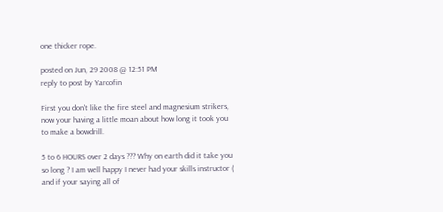one thicker rope.

posted on Jun, 29 2008 @ 12:51 PM
reply to post by Yarcofin

First you don't like the fire steel and magnesium strikers, now your having a little moan about how long it took you to make a bowdrill.

5 to 6 HOURS over 2 days ??? Why on earth did it take you so long ? I am well happy I never had your skills instructor ( and if your saying all of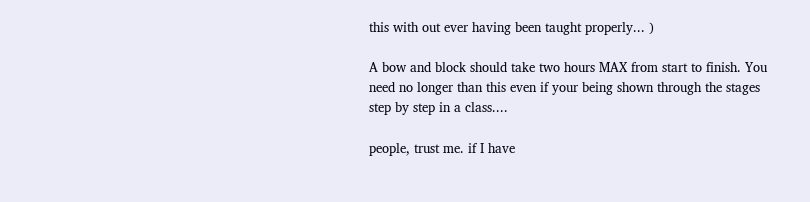this with out ever having been taught properly... )

A bow and block should take two hours MAX from start to finish. You need no longer than this even if your being shown through the stages step by step in a class....

people, trust me. if I have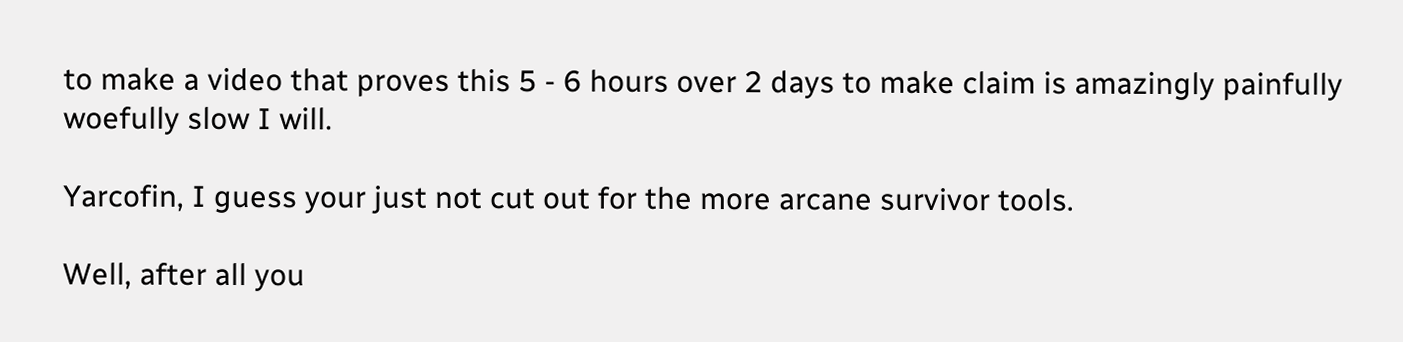to make a video that proves this 5 - 6 hours over 2 days to make claim is amazingly painfully woefully slow I will.

Yarcofin, I guess your just not cut out for the more arcane survivor tools.

Well, after all you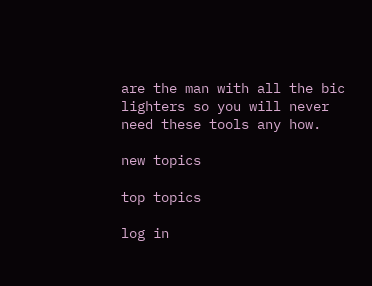are the man with all the bic lighters so you will never need these tools any how.

new topics

top topics

log in